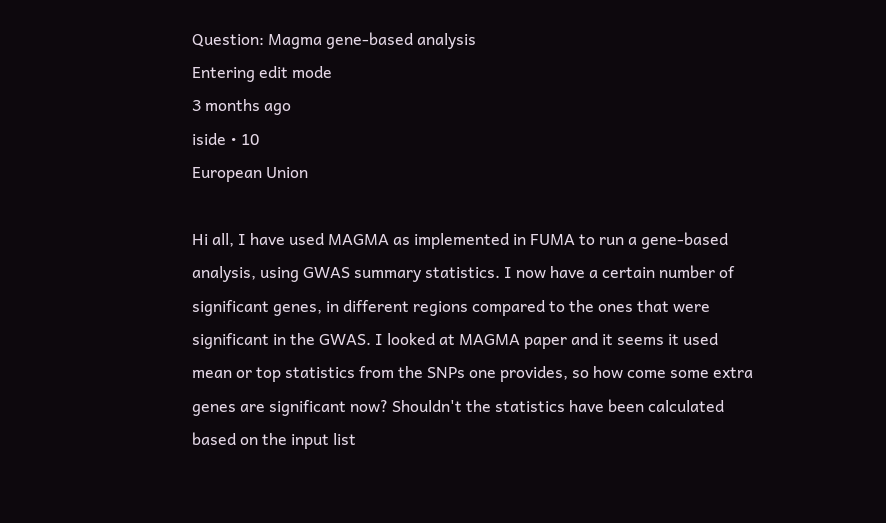Question: Magma gene-based analysis
Entering edit mode
3 months ago
iside • 10
European Union

Hi all, I have used MAGMA as implemented in FUMA to run a gene-based analysis, using GWAS summary statistics. I now have a certain number of significant genes, in different regions compared to the ones that were significant in the GWAS. I looked at MAGMA paper and it seems it used mean or top statistics from the SNPs one provides, so how come some extra genes are significant now? Shouldn't the statistics have been calculated based on the input list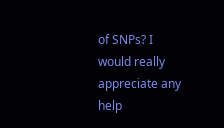of SNPs? I would really appreciate any help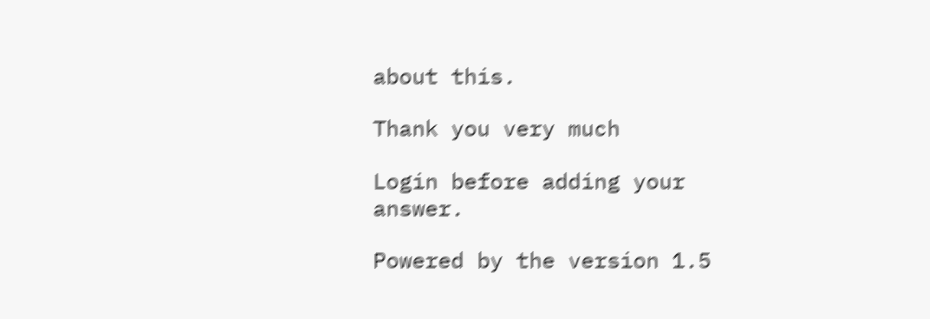about this.

Thank you very much

Login before adding your answer.

Powered by the version 1.5